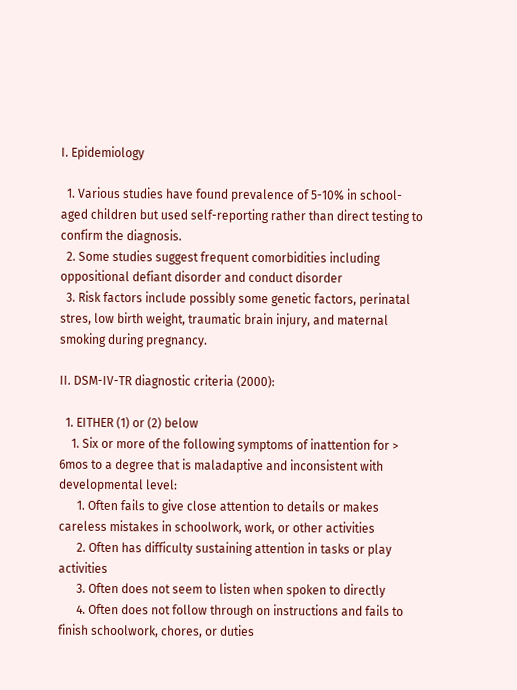I. Epidemiology

  1. Various studies have found prevalence of 5-10% in school-aged children but used self-reporting rather than direct testing to confirm the diagnosis.
  2. Some studies suggest frequent comorbidities including oppositional defiant disorder and conduct disorder
  3. Risk factors include possibly some genetic factors, perinatal stres, low birth weight, traumatic brain injury, and maternal smoking during pregnancy.

II. DSM-IV-TR diagnostic criteria (2000):

  1. EITHER (1) or (2) below
    1. Six or more of the following symptoms of inattention for > 6mos to a degree that is maladaptive and inconsistent with developmental level:
      1. Often fails to give close attention to details or makes careless mistakes in schoolwork, work, or other activities
      2. Often has difficulty sustaining attention in tasks or play activities
      3. Often does not seem to listen when spoken to directly
      4. Often does not follow through on instructions and fails to finish schoolwork, chores, or duties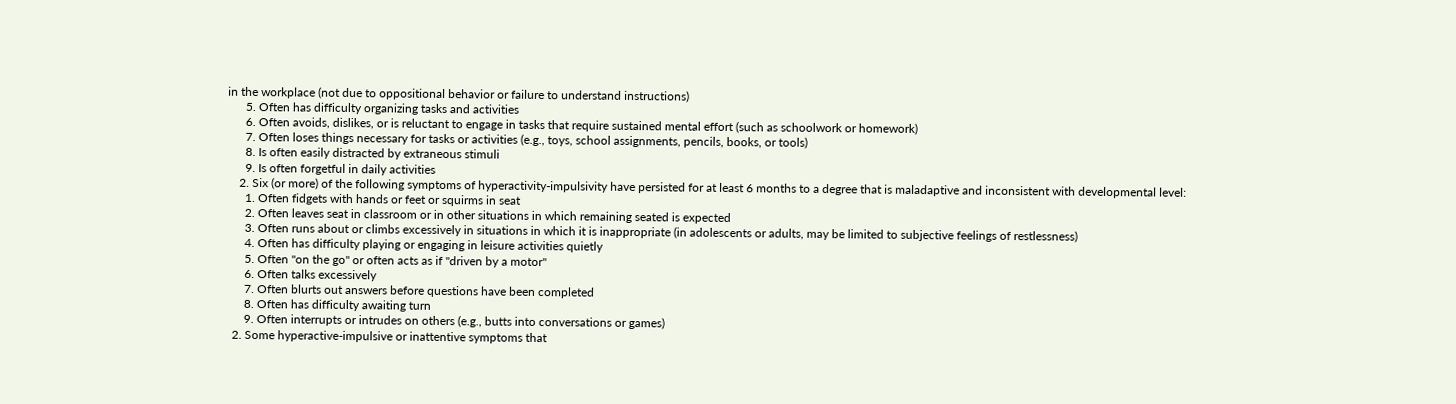in the workplace (not due to oppositional behavior or failure to understand instructions)
      5. Often has difficulty organizing tasks and activities
      6. Often avoids, dislikes, or is reluctant to engage in tasks that require sustained mental effort (such as schoolwork or homework)
      7. Often loses things necessary for tasks or activities (e.g., toys, school assignments, pencils, books, or tools)
      8. Is often easily distracted by extraneous stimuli
      9. Is often forgetful in daily activities
    2. Six (or more) of the following symptoms of hyperactivity-impulsivity have persisted for at least 6 months to a degree that is maladaptive and inconsistent with developmental level:
      1. Often fidgets with hands or feet or squirms in seat
      2. Often leaves seat in classroom or in other situations in which remaining seated is expected
      3. Often runs about or climbs excessively in situations in which it is inappropriate (in adolescents or adults, may be limited to subjective feelings of restlessness)
      4. Often has difficulty playing or engaging in leisure activities quietly
      5. Often "on the go" or often acts as if "driven by a motor"
      6. Often talks excessively
      7. Often blurts out answers before questions have been completed
      8. Often has difficulty awaiting turn
      9. Often interrupts or intrudes on others (e.g., butts into conversations or games)
  2. Some hyperactive-impulsive or inattentive symptoms that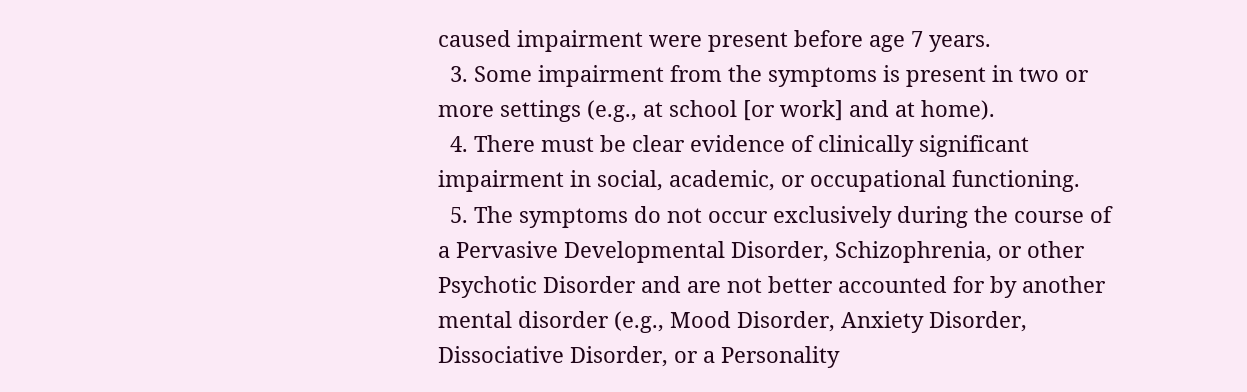caused impairment were present before age 7 years.
  3. Some impairment from the symptoms is present in two or more settings (e.g., at school [or work] and at home).
  4. There must be clear evidence of clinically significant impairment in social, academic, or occupational functioning.
  5. The symptoms do not occur exclusively during the course of a Pervasive Developmental Disorder, Schizophrenia, or other Psychotic Disorder and are not better accounted for by another mental disorder (e.g., Mood Disorder, Anxiety Disorder, Dissociative Disorder, or a Personality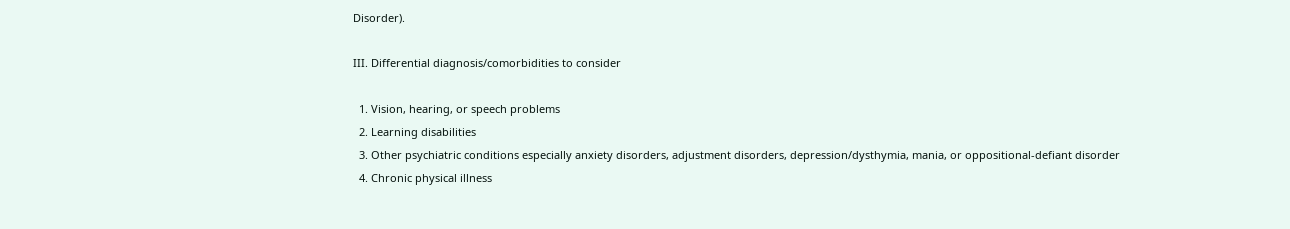Disorder).

III. Differential diagnosis/comorbidities to consider

  1. Vision, hearing, or speech problems
  2. Learning disabilities
  3. Other psychiatric conditions especially anxiety disorders, adjustment disorders, depression/dysthymia, mania, or oppositional-defiant disorder
  4. Chronic physical illness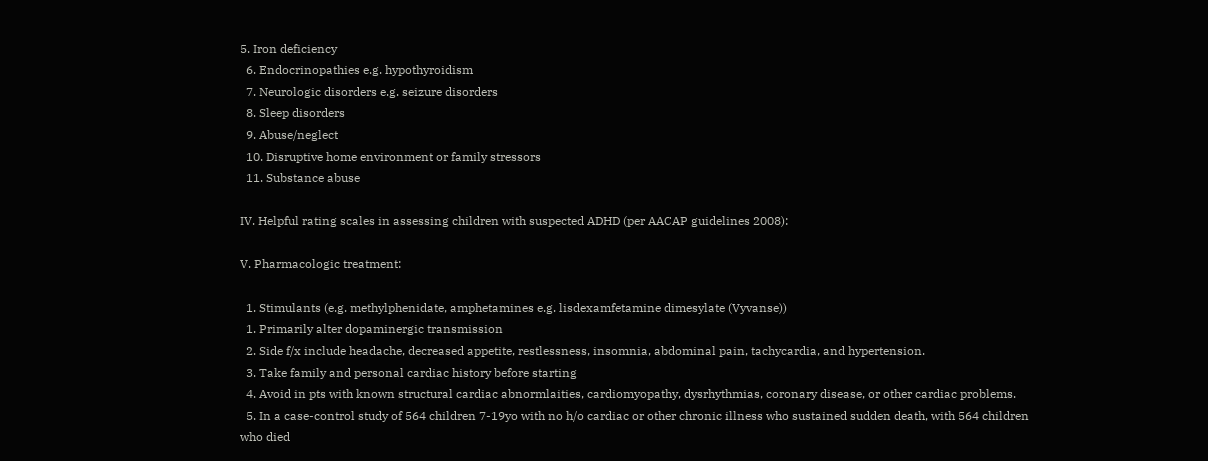5. Iron deficiency
  6. Endocrinopathies e.g. hypothyroidism
  7. Neurologic disorders e.g. seizure disorders
  8. Sleep disorders
  9. Abuse/neglect
  10. Disruptive home environment or family stressors
  11. Substance abuse

IV. Helpful rating scales in assessing children with suspected ADHD (per AACAP guidelines 2008):

V. Pharmacologic treatment:

  1. Stimulants (e.g. methylphenidate, amphetamines e.g. lisdexamfetamine dimesylate (Vyvanse))
  1. Primarily alter dopaminergic transmission
  2. Side f/x include headache, decreased appetite, restlessness, insomnia, abdominal pain, tachycardia, and hypertension.
  3. Take family and personal cardiac history before starting
  4. Avoid in pts with known structural cardiac abnormlaities, cardiomyopathy, dysrhythmias, coronary disease, or other cardiac problems.
  5. In a case-control study of 564 children 7-19yo with no h/o cardiac or other chronic illness who sustained sudden death, with 564 children who died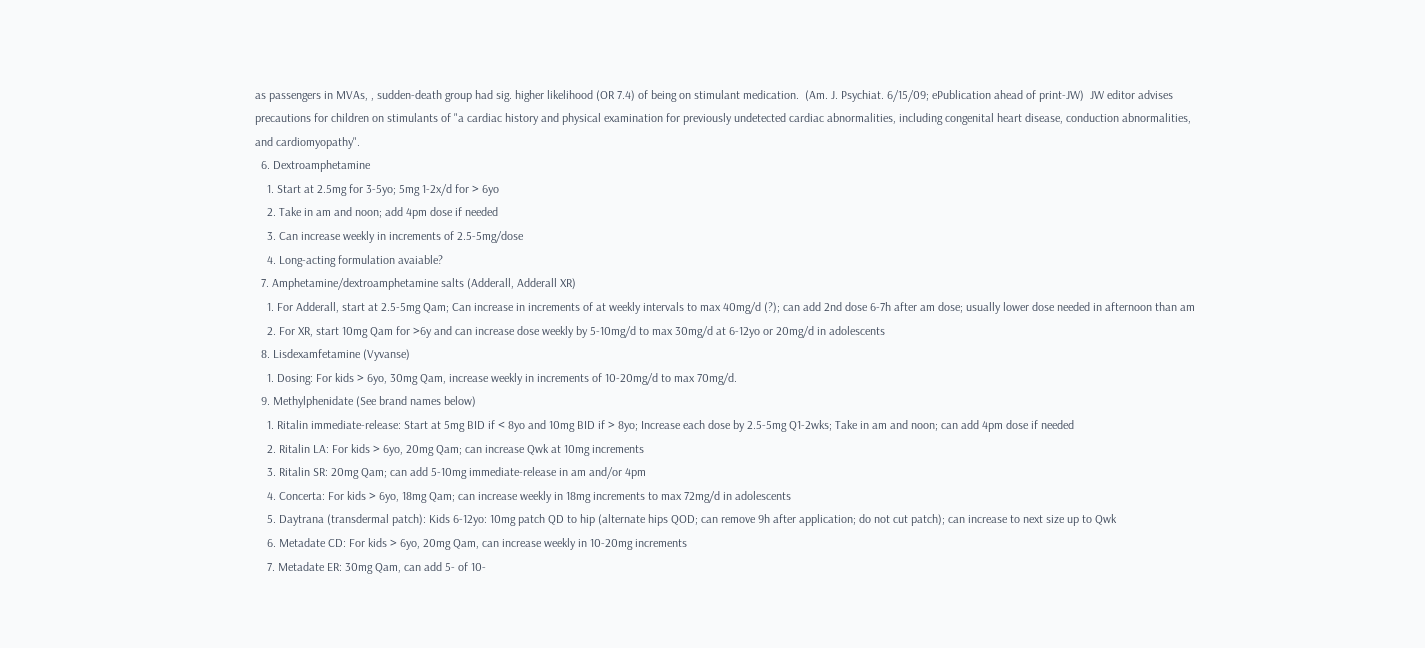as passengers in MVAs, , sudden-death group had sig. higher likelihood (OR 7.4) of being on stimulant medication.  (Am. J. Psychiat. 6/15/09; ePublication ahead of print-JW)  JW editor advises precautions for children on stimulants of "a cardiac history and physical examination for previously undetected cardiac abnormalities, including congenital heart disease, conduction abnormalities, and cardiomyopathy".
  6. Dextroamphetamine
    1. Start at 2.5mg for 3-5yo; 5mg 1-2x/d for > 6yo
    2. Take in am and noon; add 4pm dose if needed
    3. Can increase weekly in increments of 2.5-5mg/dose
    4. Long-acting formulation avaiable?
  7. Amphetamine/dextroamphetamine salts (Adderall, Adderall XR)
    1. For Adderall, start at 2.5-5mg Qam; Can increase in increments of at weekly intervals to max 40mg/d (?); can add 2nd dose 6-7h after am dose; usually lower dose needed in afternoon than am
    2. For XR, start 10mg Qam for >6y and can increase dose weekly by 5-10mg/d to max 30mg/d at 6-12yo or 20mg/d in adolescents
  8. Lisdexamfetamine (Vyvanse)
    1. Dosing: For kids > 6yo, 30mg Qam, increase weekly in increments of 10-20mg/d to max 70mg/d.
  9. Methylphenidate (See brand names below)
    1. Ritalin immediate-release: Start at 5mg BID if < 8yo and 10mg BID if > 8yo; Increase each dose by 2.5-5mg Q1-2wks; Take in am and noon; can add 4pm dose if needed
    2. Ritalin LA: For kids > 6yo, 20mg Qam; can increase Qwk at 10mg increments
    3. Ritalin SR: 20mg Qam; can add 5-10mg immediate-release in am and/or 4pm
    4. Concerta: For kids > 6yo, 18mg Qam; can increase weekly in 18mg increments to max 72mg/d in adolescents
    5. Daytrana (transdermal patch): Kids 6-12yo: 10mg patch QD to hip (alternate hips QOD; can remove 9h after application; do not cut patch); can increase to next size up to Qwk
    6. Metadate CD: For kids > 6yo, 20mg Qam, can increase weekly in 10-20mg increments
    7. Metadate ER: 30mg Qam, can add 5- of 10-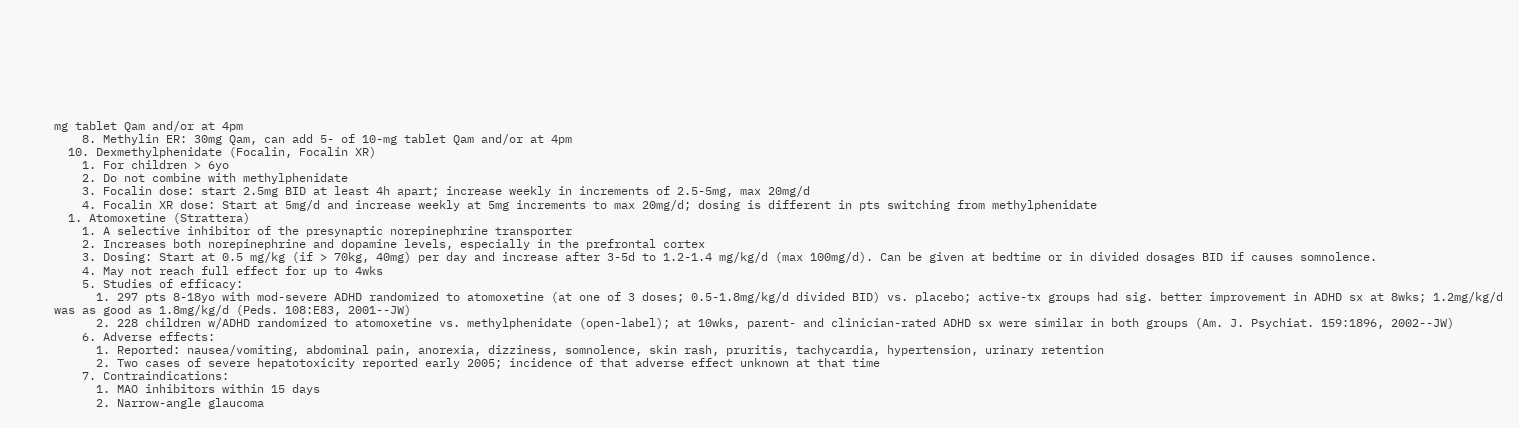mg tablet Qam and/or at 4pm
    8. Methylin ER: 30mg Qam, can add 5- of 10-mg tablet Qam and/or at 4pm
  10. Dexmethylphenidate (Focalin, Focalin XR)
    1. For children > 6yo
    2. Do not combine with methylphenidate
    3. Focalin dose: start 2.5mg BID at least 4h apart; increase weekly in increments of 2.5-5mg, max 20mg/d
    4. Focalin XR dose: Start at 5mg/d and increase weekly at 5mg increments to max 20mg/d; dosing is different in pts switching from methylphenidate
  1. Atomoxetine (Strattera)
    1. A selective inhibitor of the presynaptic norepinephrine transporter
    2. Increases both norepinephrine and dopamine levels, especially in the prefrontal cortex
    3. Dosing: Start at 0.5 mg/kg (if > 70kg, 40mg) per day and increase after 3-5d to 1.2-1.4 mg/kg/d (max 100mg/d). Can be given at bedtime or in divided dosages BID if causes somnolence.
    4. May not reach full effect for up to 4wks
    5. Studies of efficacy:
      1. 297 pts 8-18yo with mod-severe ADHD randomized to atomoxetine (at one of 3 doses; 0.5-1.8mg/kg/d divided BID) vs. placebo; active-tx groups had sig. better improvement in ADHD sx at 8wks; 1.2mg/kg/d was as good as 1.8mg/kg/d (Peds. 108:E83, 2001--JW)
      2. 228 children w/ADHD randomized to atomoxetine vs. methylphenidate (open-label); at 10wks, parent- and clinician-rated ADHD sx were similar in both groups (Am. J. Psychiat. 159:1896, 2002--JW)
    6. Adverse effects:
      1. Reported: nausea/vomiting, abdominal pain, anorexia, dizziness, somnolence, skin rash, pruritis, tachycardia, hypertension, urinary retention
      2. Two cases of severe hepatotoxicity reported early 2005; incidence of that adverse effect unknown at that time
    7. Contraindications:
      1. MAO inhibitors within 15 days
      2. Narrow-angle glaucoma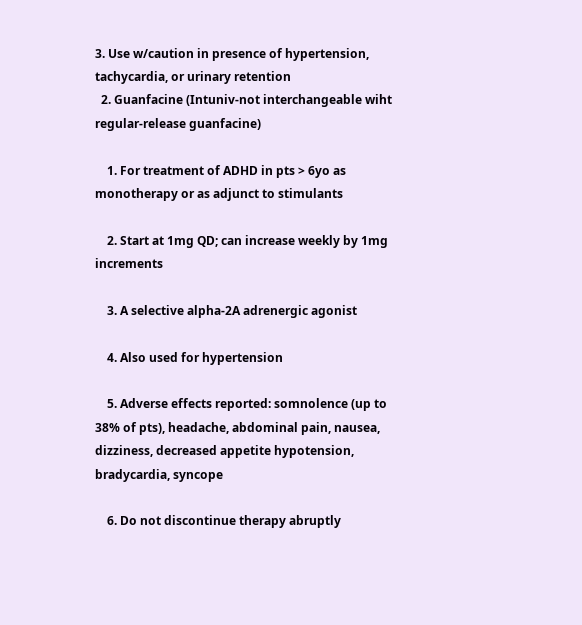3. Use w/caution in presence of hypertension, tachycardia, or urinary retention
  2. Guanfacine (Intuniv-not interchangeable wiht regular-release guanfacine)

    1. For treatment of ADHD in pts > 6yo as monotherapy or as adjunct to stimulants

    2. Start at 1mg QD; can increase weekly by 1mg increments

    3. A selective alpha-2A adrenergic agonist

    4. Also used for hypertension

    5. Adverse effects reported: somnolence (up to 38% of pts), headache, abdominal pain, nausea, dizziness, decreased appetite hypotension, bradycardia, syncope

    6. Do not discontinue therapy abruptly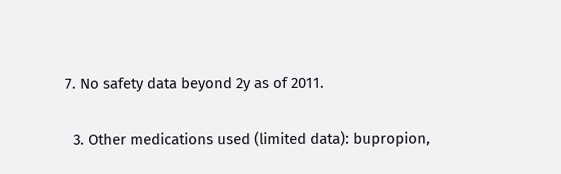7. No safety data beyond 2y as of 2011.

  3. Other medications used (limited data): bupropion,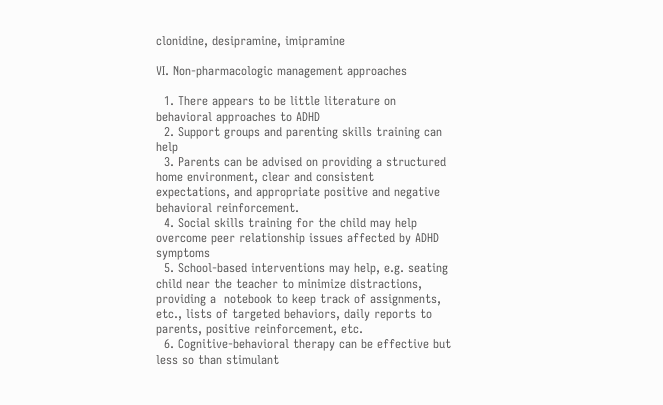clonidine, desipramine, imipramine

VI. Non-pharmacologic management approaches

  1. There appears to be little literature on behavioral approaches to ADHD
  2. Support groups and parenting skills training can help
  3. Parents can be advised on providing a structured home environment, clear and consistent expectations, and appropriate positive and negative behavioral reinforcement.
  4. Social skills training for the child may help overcome peer relationship issues affected by ADHD symptoms
  5. School-based interventions may help, e.g. seating child near the teacher to minimize distractions, providing a  notebook to keep track of assignments, etc., lists of targeted behaviors, daily reports to parents, positive reinforcement, etc.
  6. Cognitive-behavioral therapy can be effective but less so than stimulant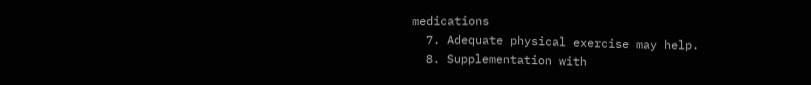medications
  7. Adequate physical exercise may help.
  8. Supplementation with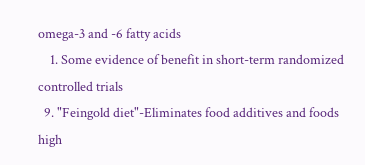omega-3 and -6 fatty acids
    1. Some evidence of benefit in short-term randomized controlled trials
  9. "Feingold diet"-Eliminates food additives and foods high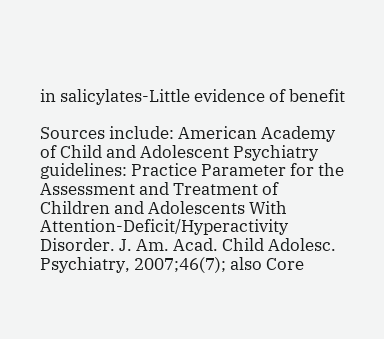in salicylates-Little evidence of benefit

Sources include: American Academy of Child and Adolescent Psychiatry guidelines: Practice Parameter for the Assessment and Treatment of Children and Adolescents With Attention-Deficit/Hyperactivity Disorder. J. Am. Acad. Child Adolesc. Psychiatry, 2007;46(7); also Core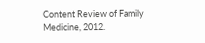Content Review of Family Medicine, 2012.